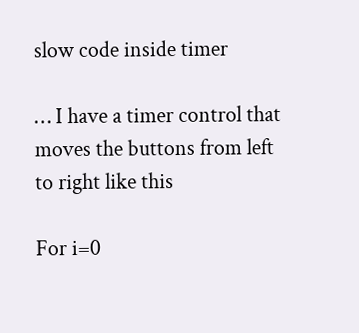slow code inside timer

… I have a timer control that moves the buttons from left to right like this

For i=0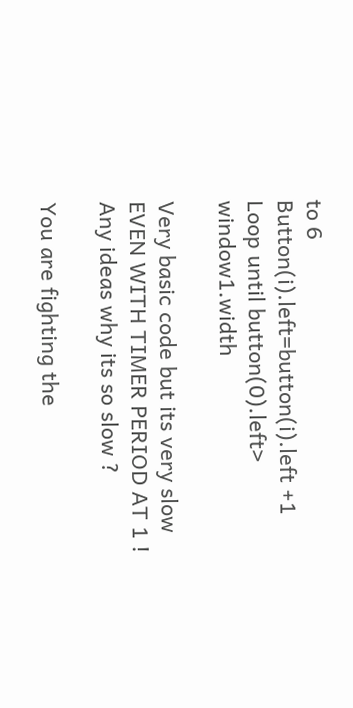to 6
Button(i).left=button(i).left +1
Loop until button(0).left> window1.width

Very basic code but its very slow EVEN WITH TIMER PERIOD AT 1 !
Any ideas why its so slow ?

You are fighting the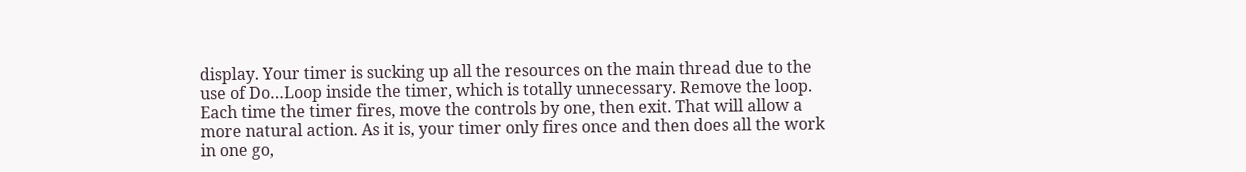display. Your timer is sucking up all the resources on the main thread due to the use of Do…Loop inside the timer, which is totally unnecessary. Remove the loop. Each time the timer fires, move the controls by one, then exit. That will allow a more natural action. As it is, your timer only fires once and then does all the work in one go,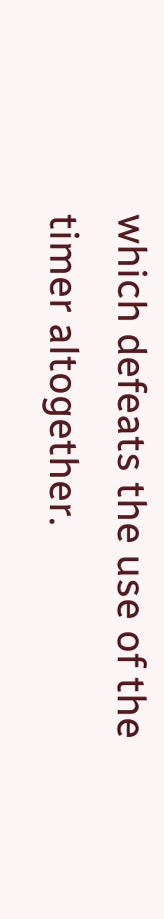which defeats the use of the timer altogether.